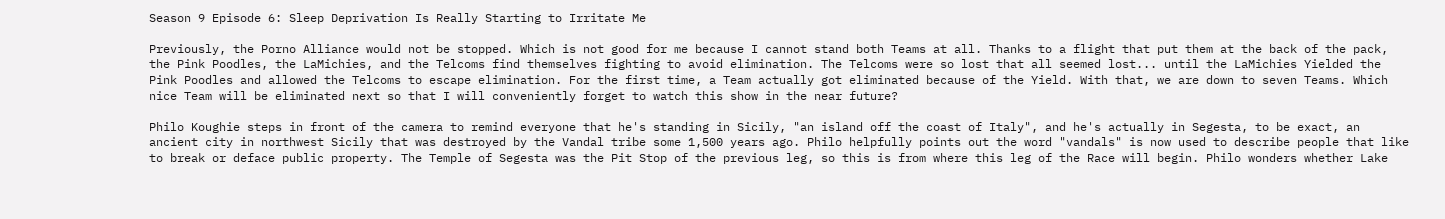Season 9 Episode 6: Sleep Deprivation Is Really Starting to Irritate Me

Previously, the Porno Alliance would not be stopped. Which is not good for me because I cannot stand both Teams at all. Thanks to a flight that put them at the back of the pack, the Pink Poodles, the LaMichies, and the Telcoms find themselves fighting to avoid elimination. The Telcoms were so lost that all seemed lost... until the LaMichies Yielded the Pink Poodles and allowed the Telcoms to escape elimination. For the first time, a Team actually got eliminated because of the Yield. With that, we are down to seven Teams. Which nice Team will be eliminated next so that I will conveniently forget to watch this show in the near future?

Philo Koughie steps in front of the camera to remind everyone that he's standing in Sicily, "an island off the coast of Italy", and he's actually in Segesta, to be exact, an ancient city in northwest Sicily that was destroyed by the Vandal tribe some 1,500 years ago. Philo helpfully points out the word "vandals" is now used to describe people that like to break or deface public property. The Temple of Segesta was the Pit Stop of the previous leg, so this is from where this leg of the Race will begin. Philo wonders whether Lake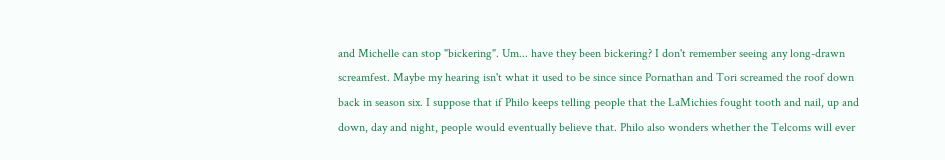and Michelle can stop "bickering". Um... have they been bickering? I don't remember seeing any long-drawn screamfest. Maybe my hearing isn't what it used to be since since Pornathan and Tori screamed the roof down back in season six. I suppose that if Philo keeps telling people that the LaMichies fought tooth and nail, up and down, day and night, people would eventually believe that. Philo also wonders whether the Telcoms will ever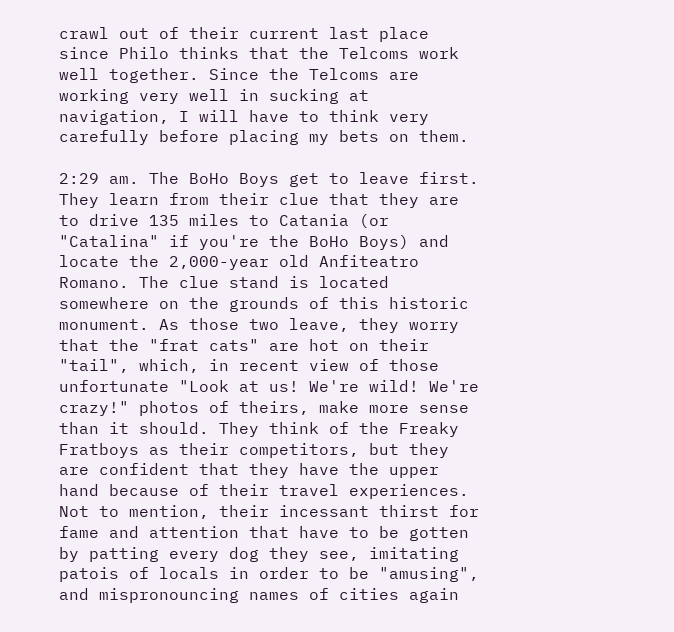crawl out of their current last place since Philo thinks that the Telcoms work well together. Since the Telcoms are working very well in sucking at navigation, I will have to think very carefully before placing my bets on them.

2:29 am. The BoHo Boys get to leave first. They learn from their clue that they are to drive 135 miles to Catania (or "Catalina" if you're the BoHo Boys) and locate the 2,000-year old Anfiteatro Romano. The clue stand is located somewhere on the grounds of this historic monument. As those two leave, they worry that the "frat cats" are hot on their "tail", which, in recent view of those unfortunate "Look at us! We're wild! We're crazy!" photos of theirs, make more sense than it should. They think of the Freaky Fratboys as their competitors, but they are confident that they have the upper hand because of their travel experiences. Not to mention, their incessant thirst for fame and attention that have to be gotten by patting every dog they see, imitating patois of locals in order to be "amusing", and mispronouncing names of cities again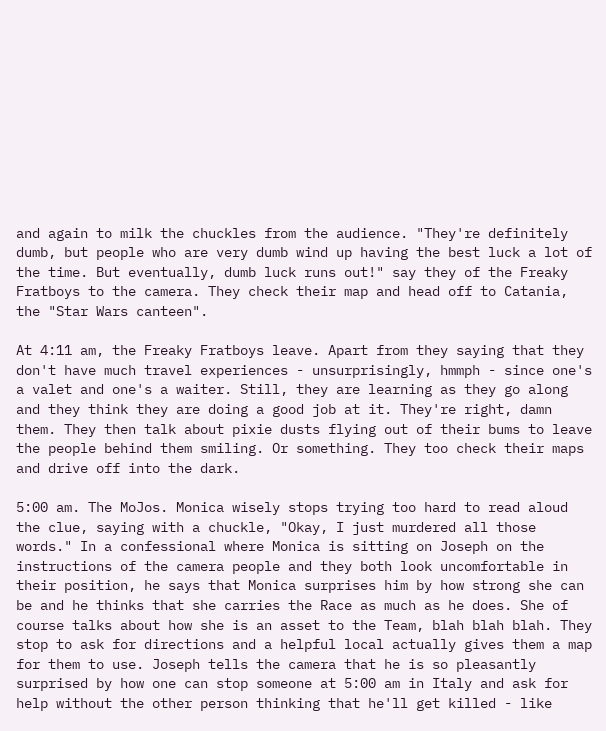and again to milk the chuckles from the audience. "They're definitely dumb, but people who are very dumb wind up having the best luck a lot of the time. But eventually, dumb luck runs out!" say they of the Freaky Fratboys to the camera. They check their map and head off to Catania, the "Star Wars canteen".

At 4:11 am, the Freaky Fratboys leave. Apart from they saying that they don't have much travel experiences - unsurprisingly, hmmph - since one's a valet and one's a waiter. Still, they are learning as they go along and they think they are doing a good job at it. They're right, damn them. They then talk about pixie dusts flying out of their bums to leave the people behind them smiling. Or something. They too check their maps and drive off into the dark.

5:00 am. The MoJos. Monica wisely stops trying too hard to read aloud the clue, saying with a chuckle, "Okay, I just murdered all those words." In a confessional where Monica is sitting on Joseph on the instructions of the camera people and they both look uncomfortable in their position, he says that Monica surprises him by how strong she can be and he thinks that she carries the Race as much as he does. She of course talks about how she is an asset to the Team, blah blah blah. They stop to ask for directions and a helpful local actually gives them a map for them to use. Joseph tells the camera that he is so pleasantly surprised by how one can stop someone at 5:00 am in Italy and ask for help without the other person thinking that he'll get killed - like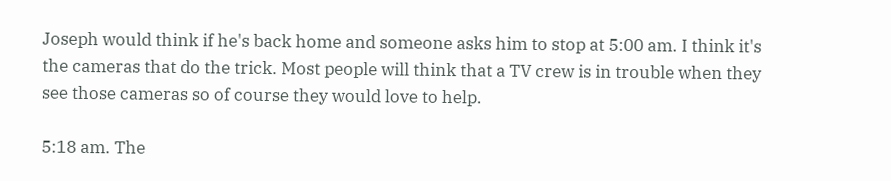Joseph would think if he's back home and someone asks him to stop at 5:00 am. I think it's the cameras that do the trick. Most people will think that a TV crew is in trouble when they see those cameras so of course they would love to help.

5:18 am. The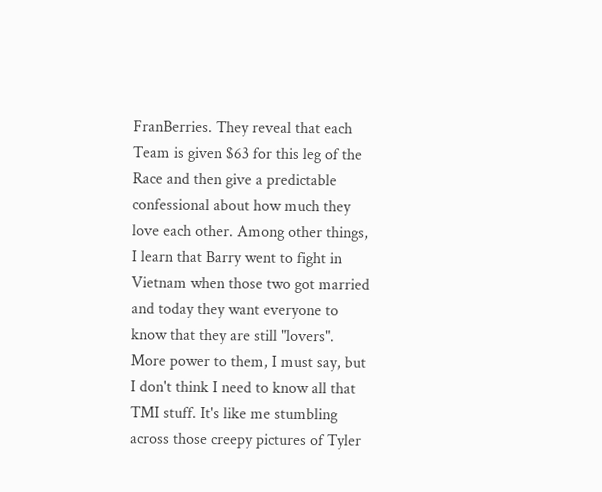FranBerries. They reveal that each Team is given $63 for this leg of the Race and then give a predictable confessional about how much they love each other. Among other things, I learn that Barry went to fight in Vietnam when those two got married and today they want everyone to know that they are still "lovers". More power to them, I must say, but I don't think I need to know all that TMI stuff. It's like me stumbling across those creepy pictures of Tyler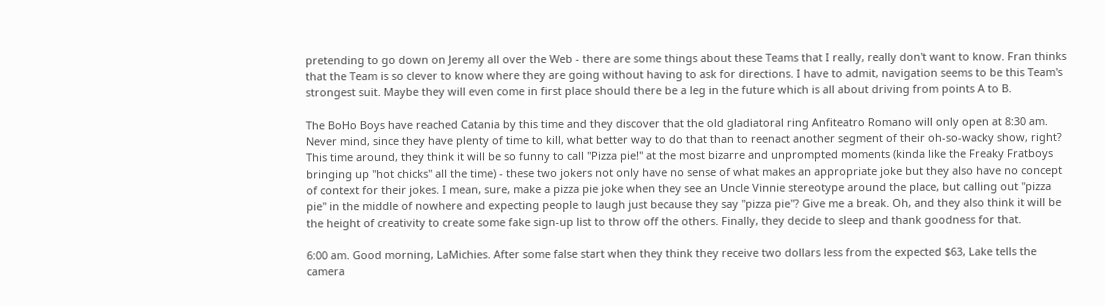pretending to go down on Jeremy all over the Web - there are some things about these Teams that I really, really don't want to know. Fran thinks that the Team is so clever to know where they are going without having to ask for directions. I have to admit, navigation seems to be this Team's strongest suit. Maybe they will even come in first place should there be a leg in the future which is all about driving from points A to B.

The BoHo Boys have reached Catania by this time and they discover that the old gladiatoral ring Anfiteatro Romano will only open at 8:30 am. Never mind, since they have plenty of time to kill, what better way to do that than to reenact another segment of their oh-so-wacky show, right? This time around, they think it will be so funny to call "Pizza pie!" at the most bizarre and unprompted moments (kinda like the Freaky Fratboys bringing up "hot chicks" all the time) - these two jokers not only have no sense of what makes an appropriate joke but they also have no concept of context for their jokes. I mean, sure, make a pizza pie joke when they see an Uncle Vinnie stereotype around the place, but calling out "pizza pie" in the middle of nowhere and expecting people to laugh just because they say "pizza pie"? Give me a break. Oh, and they also think it will be the height of creativity to create some fake sign-up list to throw off the others. Finally, they decide to sleep and thank goodness for that.

6:00 am. Good morning, LaMichies. After some false start when they think they receive two dollars less from the expected $63, Lake tells the camera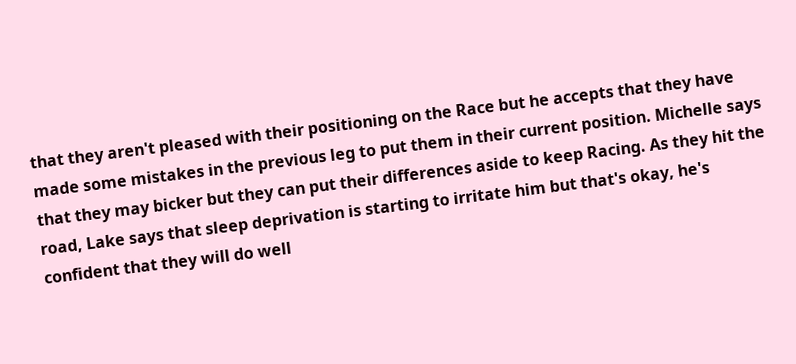that they aren't pleased with their positioning on the Race but he accepts that they have made some mistakes in the previous leg to put them in their current position. Michelle says that they may bicker but they can put their differences aside to keep Racing. As they hit the road, Lake says that sleep deprivation is starting to irritate him but that's okay, he's confident that they will do well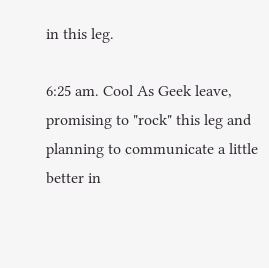in this leg.

6:25 am. Cool As Geek leave, promising to "rock" this leg and planning to communicate a little better in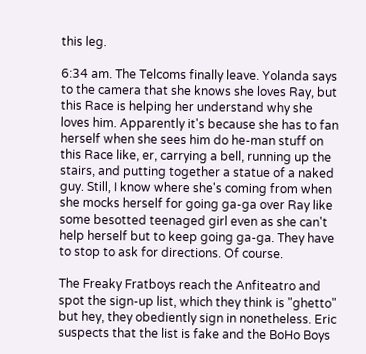this leg.

6:34 am. The Telcoms finally leave. Yolanda says to the camera that she knows she loves Ray, but this Race is helping her understand why she loves him. Apparently it's because she has to fan herself when she sees him do he-man stuff on this Race like, er, carrying a bell, running up the stairs, and putting together a statue of a naked guy. Still, I know where she's coming from when she mocks herself for going ga-ga over Ray like some besotted teenaged girl even as she can't help herself but to keep going ga-ga. They have to stop to ask for directions. Of course.

The Freaky Fratboys reach the Anfiteatro and spot the sign-up list, which they think is "ghetto" but hey, they obediently sign in nonetheless. Eric suspects that the list is fake and the BoHo Boys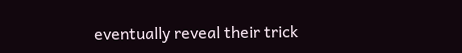eventually reveal their trick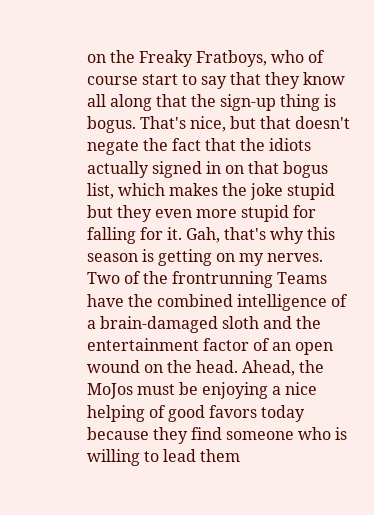on the Freaky Fratboys, who of course start to say that they know all along that the sign-up thing is bogus. That's nice, but that doesn't negate the fact that the idiots actually signed in on that bogus list, which makes the joke stupid but they even more stupid for falling for it. Gah, that's why this season is getting on my nerves. Two of the frontrunning Teams have the combined intelligence of a brain-damaged sloth and the entertainment factor of an open wound on the head. Ahead, the MoJos must be enjoying a nice helping of good favors today because they find someone who is willing to lead them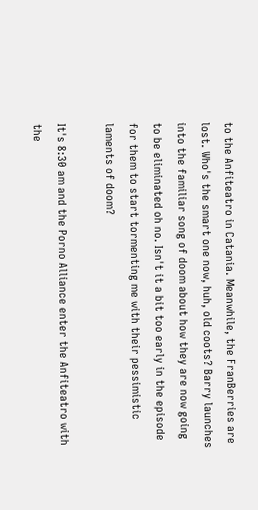to the Anfiteatro in Catania. Meanwhile, the FranBerries are lost. Who's the smart one now, huh, old coots? Barry launches into the familiar song of doom about how they are now going to be eliminated oh no. Isn't it a bit too early in the episode for them to start tormenting me with their pessimistic laments of doom?

It's 8:30 am and the Porno Alliance enter the Anfiteatro with the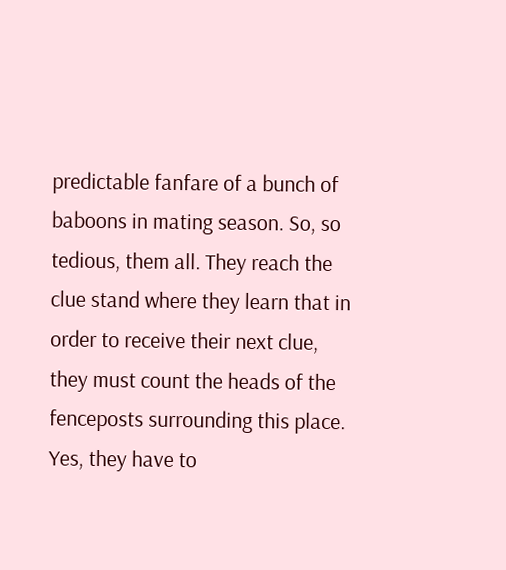predictable fanfare of a bunch of baboons in mating season. So, so tedious, them all. They reach the clue stand where they learn that in order to receive their next clue, they must count the heads of the fenceposts surrounding this place. Yes, they have to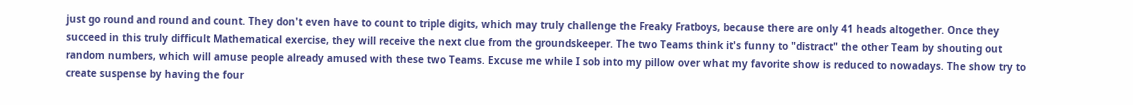just go round and round and count. They don't even have to count to triple digits, which may truly challenge the Freaky Fratboys, because there are only 41 heads altogether. Once they succeed in this truly difficult Mathematical exercise, they will receive the next clue from the groundskeeper. The two Teams think it's funny to "distract" the other Team by shouting out random numbers, which will amuse people already amused with these two Teams. Excuse me while I sob into my pillow over what my favorite show is reduced to nowadays. The show try to create suspense by having the four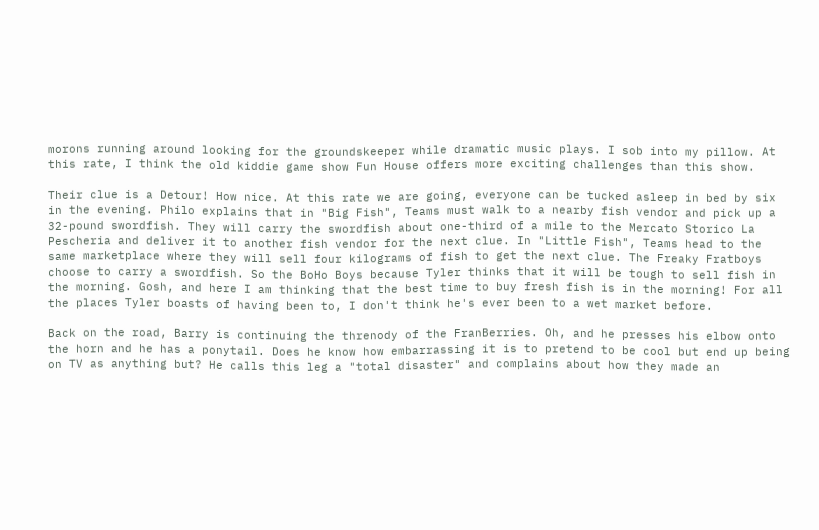morons running around looking for the groundskeeper while dramatic music plays. I sob into my pillow. At this rate, I think the old kiddie game show Fun House offers more exciting challenges than this show.

Their clue is a Detour! How nice. At this rate we are going, everyone can be tucked asleep in bed by six in the evening. Philo explains that in "Big Fish", Teams must walk to a nearby fish vendor and pick up a 32-pound swordfish. They will carry the swordfish about one-third of a mile to the Mercato Storico La Pescheria and deliver it to another fish vendor for the next clue. In "Little Fish", Teams head to the same marketplace where they will sell four kilograms of fish to get the next clue. The Freaky Fratboys choose to carry a swordfish. So the BoHo Boys because Tyler thinks that it will be tough to sell fish in the morning. Gosh, and here I am thinking that the best time to buy fresh fish is in the morning! For all the places Tyler boasts of having been to, I don't think he's ever been to a wet market before.

Back on the road, Barry is continuing the threnody of the FranBerries. Oh, and he presses his elbow onto the horn and he has a ponytail. Does he know how embarrassing it is to pretend to be cool but end up being on TV as anything but? He calls this leg a "total disaster" and complains about how they made an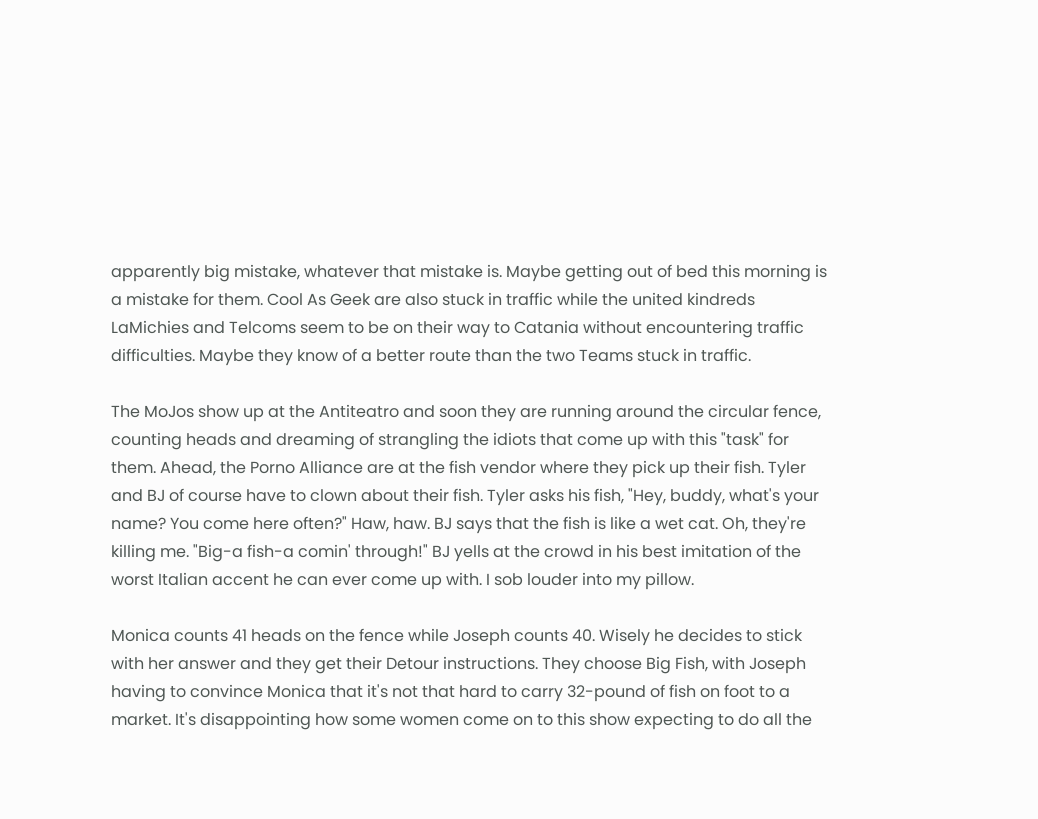apparently big mistake, whatever that mistake is. Maybe getting out of bed this morning is a mistake for them. Cool As Geek are also stuck in traffic while the united kindreds LaMichies and Telcoms seem to be on their way to Catania without encountering traffic difficulties. Maybe they know of a better route than the two Teams stuck in traffic.

The MoJos show up at the Antiteatro and soon they are running around the circular fence, counting heads and dreaming of strangling the idiots that come up with this "task" for them. Ahead, the Porno Alliance are at the fish vendor where they pick up their fish. Tyler and BJ of course have to clown about their fish. Tyler asks his fish, "Hey, buddy, what's your name? You come here often?" Haw, haw. BJ says that the fish is like a wet cat. Oh, they're killing me. "Big-a fish-a comin' through!" BJ yells at the crowd in his best imitation of the worst Italian accent he can ever come up with. I sob louder into my pillow.

Monica counts 41 heads on the fence while Joseph counts 40. Wisely he decides to stick with her answer and they get their Detour instructions. They choose Big Fish, with Joseph having to convince Monica that it's not that hard to carry 32-pound of fish on foot to a market. It's disappointing how some women come on to this show expecting to do all the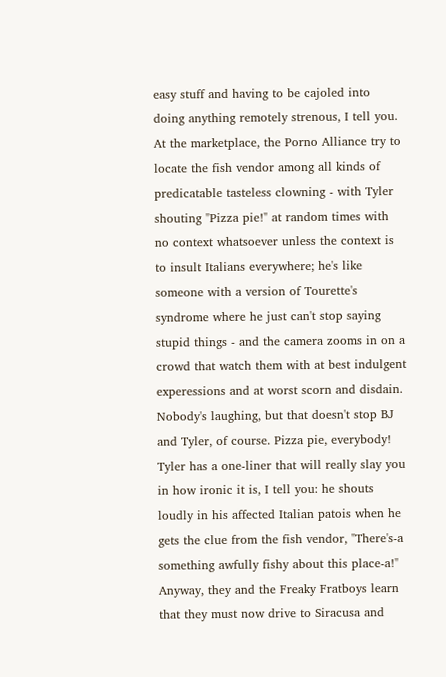easy stuff and having to be cajoled into doing anything remotely strenous, I tell you. At the marketplace, the Porno Alliance try to locate the fish vendor among all kinds of predicatable tasteless clowning - with Tyler shouting "Pizza pie!" at random times with no context whatsoever unless the context is to insult Italians everywhere; he's like someone with a version of Tourette's syndrome where he just can't stop saying stupid things - and the camera zooms in on a crowd that watch them with at best indulgent experessions and at worst scorn and disdain. Nobody's laughing, but that doesn't stop BJ and Tyler, of course. Pizza pie, everybody! Tyler has a one-liner that will really slay you in how ironic it is, I tell you: he shouts loudly in his affected Italian patois when he gets the clue from the fish vendor, "There's-a something awfully fishy about this place-a!" Anyway, they and the Freaky Fratboys learn that they must now drive to Siracusa and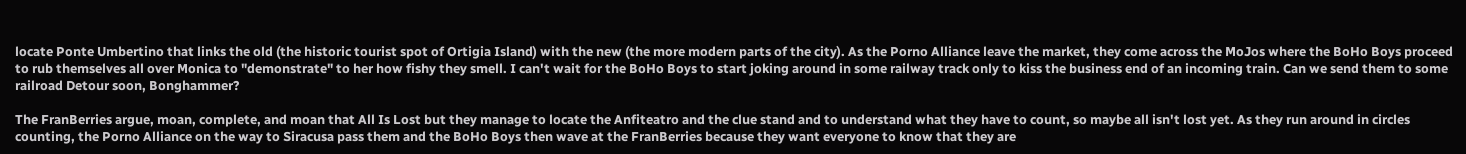locate Ponte Umbertino that links the old (the historic tourist spot of Ortigia Island) with the new (the more modern parts of the city). As the Porno Alliance leave the market, they come across the MoJos where the BoHo Boys proceed to rub themselves all over Monica to "demonstrate" to her how fishy they smell. I can't wait for the BoHo Boys to start joking around in some railway track only to kiss the business end of an incoming train. Can we send them to some railroad Detour soon, Bonghammer?

The FranBerries argue, moan, complete, and moan that All Is Lost but they manage to locate the Anfiteatro and the clue stand and to understand what they have to count, so maybe all isn't lost yet. As they run around in circles counting, the Porno Alliance on the way to Siracusa pass them and the BoHo Boys then wave at the FranBerries because they want everyone to know that they are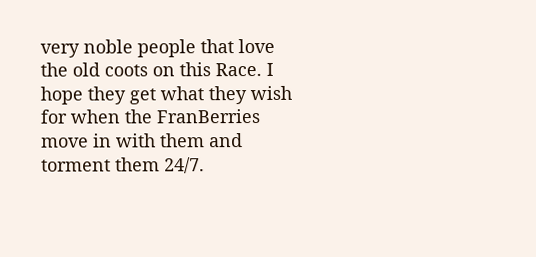very noble people that love the old coots on this Race. I hope they get what they wish for when the FranBerries move in with them and torment them 24/7.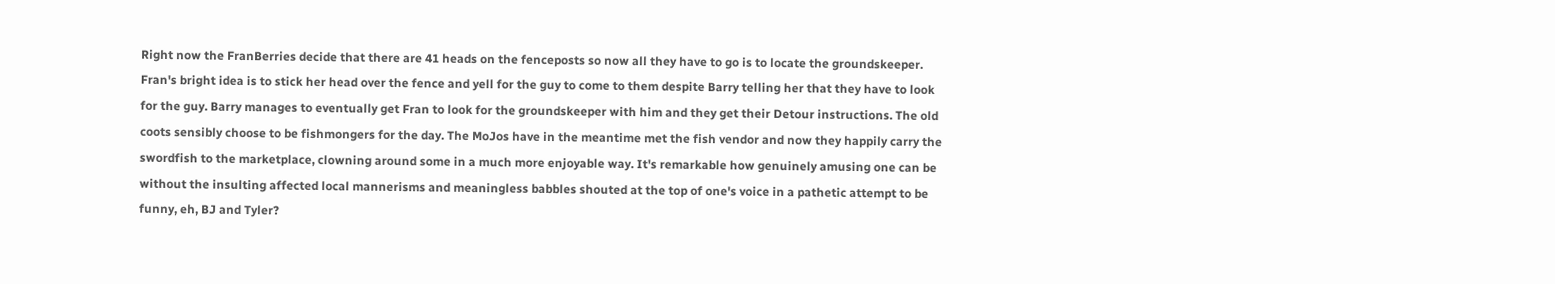Right now the FranBerries decide that there are 41 heads on the fenceposts so now all they have to go is to locate the groundskeeper. Fran's bright idea is to stick her head over the fence and yell for the guy to come to them despite Barry telling her that they have to look for the guy. Barry manages to eventually get Fran to look for the groundskeeper with him and they get their Detour instructions. The old coots sensibly choose to be fishmongers for the day. The MoJos have in the meantime met the fish vendor and now they happily carry the swordfish to the marketplace, clowning around some in a much more enjoyable way. It's remarkable how genuinely amusing one can be without the insulting affected local mannerisms and meaningless babbles shouted at the top of one's voice in a pathetic attempt to be funny, eh, BJ and Tyler?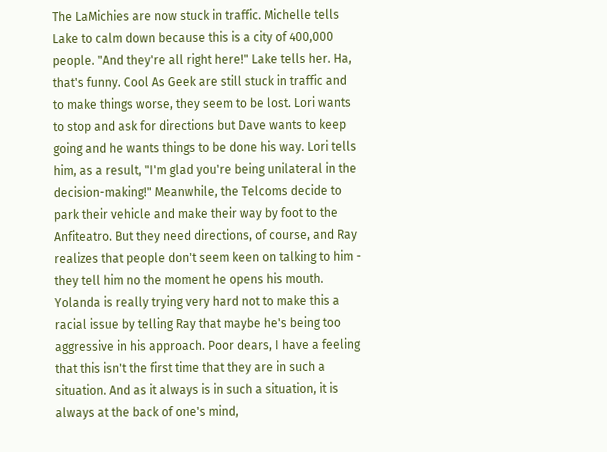The LaMichies are now stuck in traffic. Michelle tells Lake to calm down because this is a city of 400,000 people. "And they're all right here!" Lake tells her. Ha, that's funny. Cool As Geek are still stuck in traffic and to make things worse, they seem to be lost. Lori wants to stop and ask for directions but Dave wants to keep going and he wants things to be done his way. Lori tells him, as a result, "I'm glad you're being unilateral in the decision-making!" Meanwhile, the Telcoms decide to park their vehicle and make their way by foot to the Anfiteatro. But they need directions, of course, and Ray realizes that people don't seem keen on talking to him - they tell him no the moment he opens his mouth. Yolanda is really trying very hard not to make this a racial issue by telling Ray that maybe he's being too aggressive in his approach. Poor dears, I have a feeling that this isn't the first time that they are in such a situation. And as it always is in such a situation, it is always at the back of one's mind,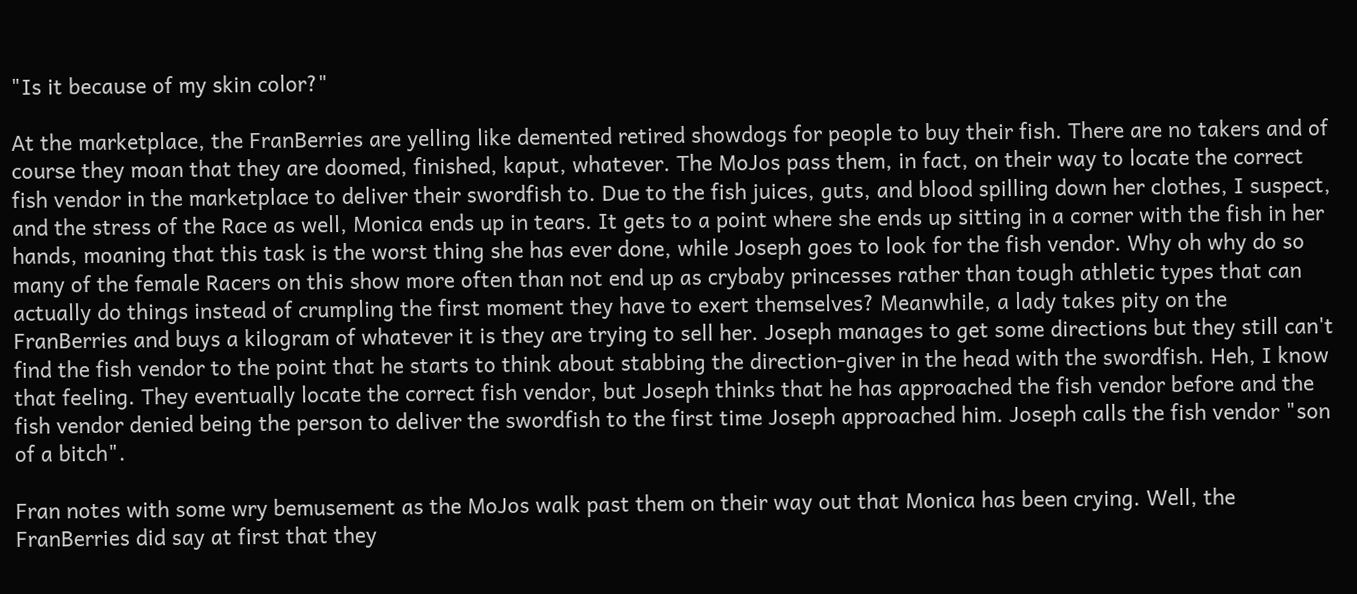"Is it because of my skin color?"

At the marketplace, the FranBerries are yelling like demented retired showdogs for people to buy their fish. There are no takers and of course they moan that they are doomed, finished, kaput, whatever. The MoJos pass them, in fact, on their way to locate the correct fish vendor in the marketplace to deliver their swordfish to. Due to the fish juices, guts, and blood spilling down her clothes, I suspect, and the stress of the Race as well, Monica ends up in tears. It gets to a point where she ends up sitting in a corner with the fish in her hands, moaning that this task is the worst thing she has ever done, while Joseph goes to look for the fish vendor. Why oh why do so many of the female Racers on this show more often than not end up as crybaby princesses rather than tough athletic types that can actually do things instead of crumpling the first moment they have to exert themselves? Meanwhile, a lady takes pity on the FranBerries and buys a kilogram of whatever it is they are trying to sell her. Joseph manages to get some directions but they still can't find the fish vendor to the point that he starts to think about stabbing the direction-giver in the head with the swordfish. Heh, I know that feeling. They eventually locate the correct fish vendor, but Joseph thinks that he has approached the fish vendor before and the fish vendor denied being the person to deliver the swordfish to the first time Joseph approached him. Joseph calls the fish vendor "son of a bitch".

Fran notes with some wry bemusement as the MoJos walk past them on their way out that Monica has been crying. Well, the FranBerries did say at first that they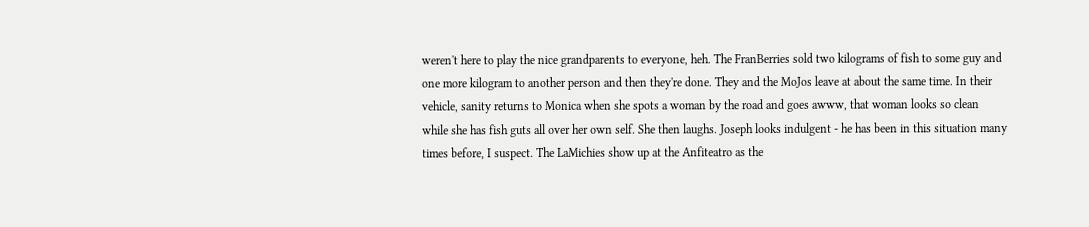weren't here to play the nice grandparents to everyone, heh. The FranBerries sold two kilograms of fish to some guy and one more kilogram to another person and then they're done. They and the MoJos leave at about the same time. In their vehicle, sanity returns to Monica when she spots a woman by the road and goes awww, that woman looks so clean while she has fish guts all over her own self. She then laughs. Joseph looks indulgent - he has been in this situation many times before, I suspect. The LaMichies show up at the Anfiteatro as the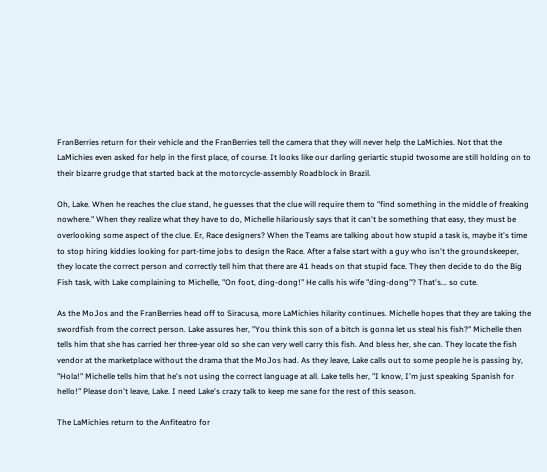FranBerries return for their vehicle and the FranBerries tell the camera that they will never help the LaMichies. Not that the LaMichies even asked for help in the first place, of course. It looks like our darling geriartic stupid twosome are still holding on to their bizarre grudge that started back at the motorcycle-assembly Roadblock in Brazil.

Oh, Lake. When he reaches the clue stand, he guesses that the clue will require them to "find something in the middle of freaking nowhere." When they realize what they have to do, Michelle hilariously says that it can't be something that easy, they must be overlooking some aspect of the clue. Er, Race designers? When the Teams are talking about how stupid a task is, maybe it's time to stop hiring kiddies looking for part-time jobs to design the Race. After a false start with a guy who isn't the groundskeeper, they locate the correct person and correctly tell him that there are 41 heads on that stupid face. They then decide to do the Big Fish task, with Lake complaining to Michelle, "On foot, ding-dong!" He calls his wife "ding-dong"? That's... so cute.

As the MoJos and the FranBerries head off to Siracusa, more LaMichies hilarity continues. Michelle hopes that they are taking the swordfish from the correct person. Lake assures her, "You think this son of a bitch is gonna let us steal his fish?" Michelle then tells him that she has carried her three-year old so she can very well carry this fish. And bless her, she can. They locate the fish vendor at the marketplace without the drama that the MoJos had. As they leave, Lake calls out to some people he is passing by, "Hola!" Michelle tells him that he's not using the correct language at all. Lake tells her, "I know, I'm just speaking Spanish for hello!" Please don't leave, Lake. I need Lake's crazy talk to keep me sane for the rest of this season.

The LaMichies return to the Anfiteatro for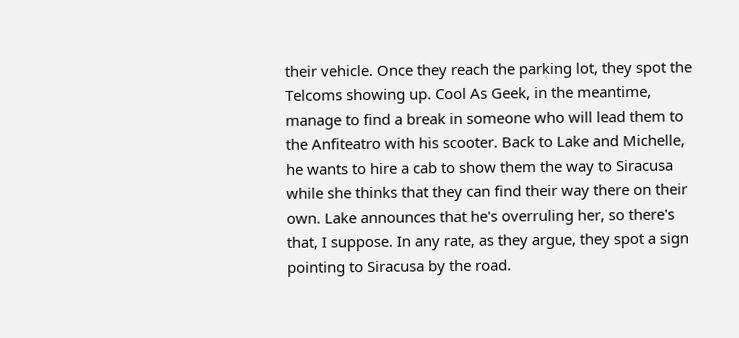their vehicle. Once they reach the parking lot, they spot the Telcoms showing up. Cool As Geek, in the meantime, manage to find a break in someone who will lead them to the Anfiteatro with his scooter. Back to Lake and Michelle, he wants to hire a cab to show them the way to Siracusa while she thinks that they can find their way there on their own. Lake announces that he's overruling her, so there's that, I suppose. In any rate, as they argue, they spot a sign pointing to Siracusa by the road.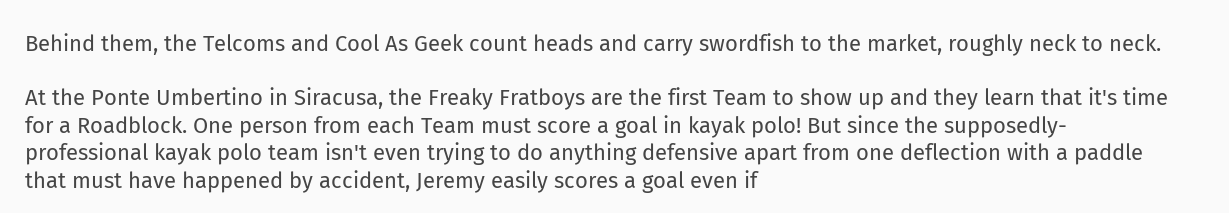Behind them, the Telcoms and Cool As Geek count heads and carry swordfish to the market, roughly neck to neck.

At the Ponte Umbertino in Siracusa, the Freaky Fratboys are the first Team to show up and they learn that it's time for a Roadblock. One person from each Team must score a goal in kayak polo! But since the supposedly-professional kayak polo team isn't even trying to do anything defensive apart from one deflection with a paddle that must have happened by accident, Jeremy easily scores a goal even if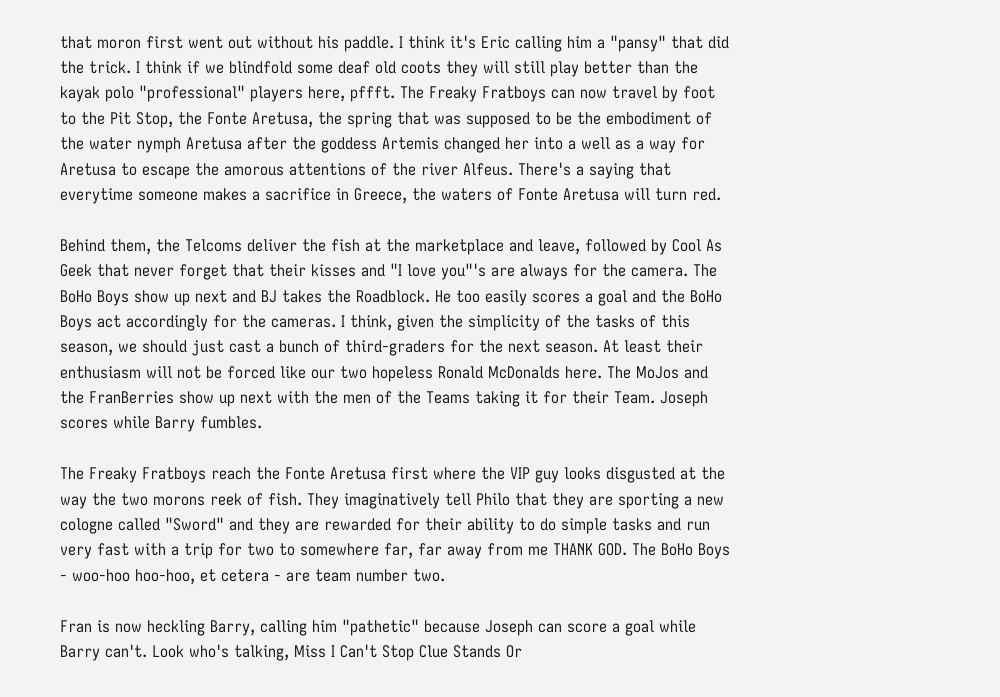that moron first went out without his paddle. I think it's Eric calling him a "pansy" that did the trick. I think if we blindfold some deaf old coots they will still play better than the kayak polo "professional" players here, pffft. The Freaky Fratboys can now travel by foot to the Pit Stop, the Fonte Aretusa, the spring that was supposed to be the embodiment of the water nymph Aretusa after the goddess Artemis changed her into a well as a way for Aretusa to escape the amorous attentions of the river Alfeus. There's a saying that everytime someone makes a sacrifice in Greece, the waters of Fonte Aretusa will turn red.

Behind them, the Telcoms deliver the fish at the marketplace and leave, followed by Cool As Geek that never forget that their kisses and "I love you"'s are always for the camera. The BoHo Boys show up next and BJ takes the Roadblock. He too easily scores a goal and the BoHo Boys act accordingly for the cameras. I think, given the simplicity of the tasks of this season, we should just cast a bunch of third-graders for the next season. At least their enthusiasm will not be forced like our two hopeless Ronald McDonalds here. The MoJos and the FranBerries show up next with the men of the Teams taking it for their Team. Joseph scores while Barry fumbles.

The Freaky Fratboys reach the Fonte Aretusa first where the VIP guy looks disgusted at the way the two morons reek of fish. They imaginatively tell Philo that they are sporting a new cologne called "Sword" and they are rewarded for their ability to do simple tasks and run very fast with a trip for two to somewhere far, far away from me THANK GOD. The BoHo Boys - woo-hoo hoo-hoo, et cetera - are team number two.

Fran is now heckling Barry, calling him "pathetic" because Joseph can score a goal while Barry can't. Look who's talking, Miss I Can't Stop Clue Stands Or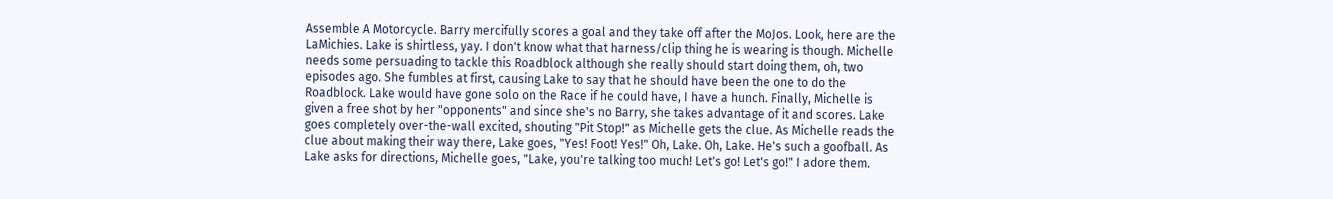Assemble A Motorcycle. Barry mercifully scores a goal and they take off after the MoJos. Look, here are the LaMichies. Lake is shirtless, yay. I don't know what that harness/clip thing he is wearing is though. Michelle needs some persuading to tackle this Roadblock although she really should start doing them, oh, two episodes ago. She fumbles at first, causing Lake to say that he should have been the one to do the Roadblock. Lake would have gone solo on the Race if he could have, I have a hunch. Finally, Michelle is given a free shot by her "opponents" and since she's no Barry, she takes advantage of it and scores. Lake goes completely over-the-wall excited, shouting "Pit Stop!" as Michelle gets the clue. As Michelle reads the clue about making their way there, Lake goes, "Yes! Foot! Yes!" Oh, Lake. Oh, Lake. He's such a goofball. As Lake asks for directions, Michelle goes, "Lake, you're talking too much! Let's go! Let's go!" I adore them.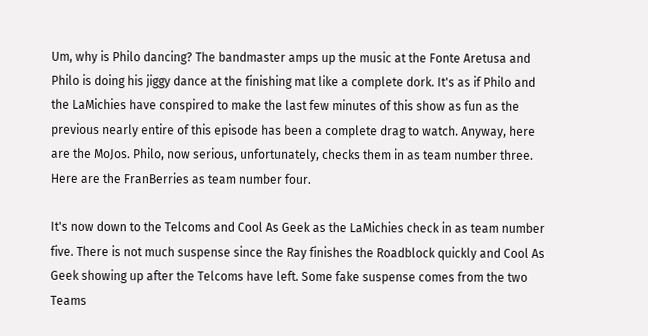Um, why is Philo dancing? The bandmaster amps up the music at the Fonte Aretusa and Philo is doing his jiggy dance at the finishing mat like a complete dork. It's as if Philo and the LaMichies have conspired to make the last few minutes of this show as fun as the previous nearly entire of this episode has been a complete drag to watch. Anyway, here are the MoJos. Philo, now serious, unfortunately, checks them in as team number three. Here are the FranBerries as team number four.

It's now down to the Telcoms and Cool As Geek as the LaMichies check in as team number five. There is not much suspense since the Ray finishes the Roadblock quickly and Cool As Geek showing up after the Telcoms have left. Some fake suspense comes from the two Teams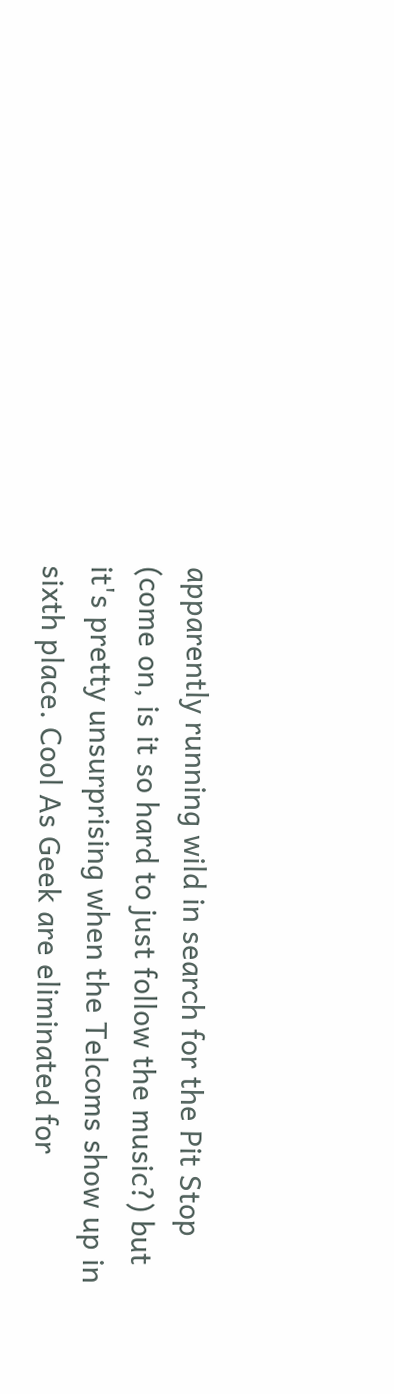apparently running wild in search for the Pit Stop (come on, is it so hard to just follow the music?) but it's pretty unsurprising when the Telcoms show up in sixth place. Cool As Geek are eliminated for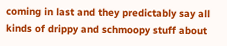coming in last and they predictably say all kinds of drippy and schmoopy stuff about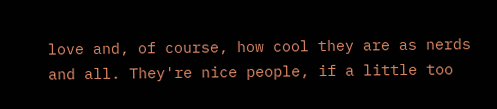love and, of course, how cool they are as nerds and all. They're nice people, if a little too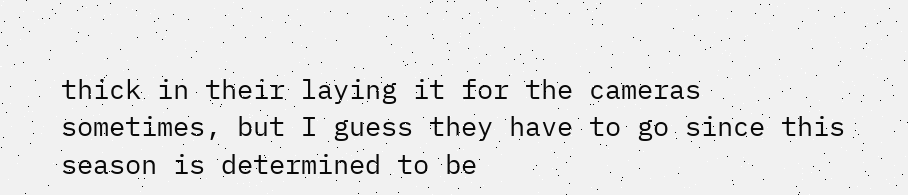thick in their laying it for the cameras sometimes, but I guess they have to go since this season is determined to be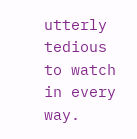utterly tedious to watch in every way.